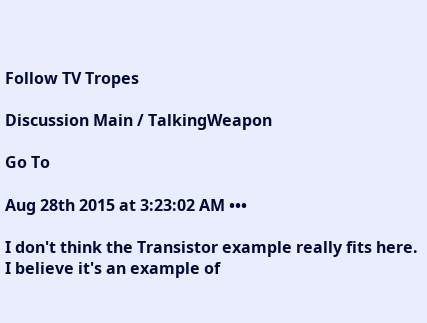Follow TV Tropes

Discussion Main / TalkingWeapon

Go To

Aug 28th 2015 at 3:23:02 AM •••

I don't think the Transistor example really fits here. I believe it's an example of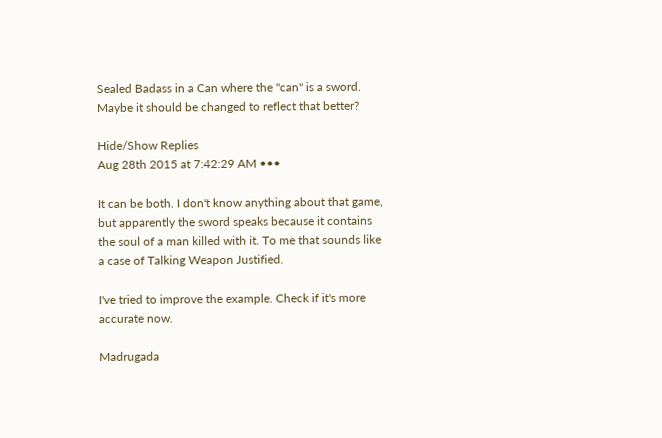Sealed Badass in a Can where the "can" is a sword. Maybe it should be changed to reflect that better?

Hide/Show Replies
Aug 28th 2015 at 7:42:29 AM •••

It can be both. I don't know anything about that game, but apparently the sword speaks because it contains the soul of a man killed with it. To me that sounds like a case of Talking Weapon Justified.

I've tried to improve the example. Check if it's more accurate now.

Madrugada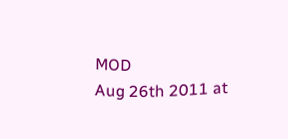MOD
Aug 26th 2011 at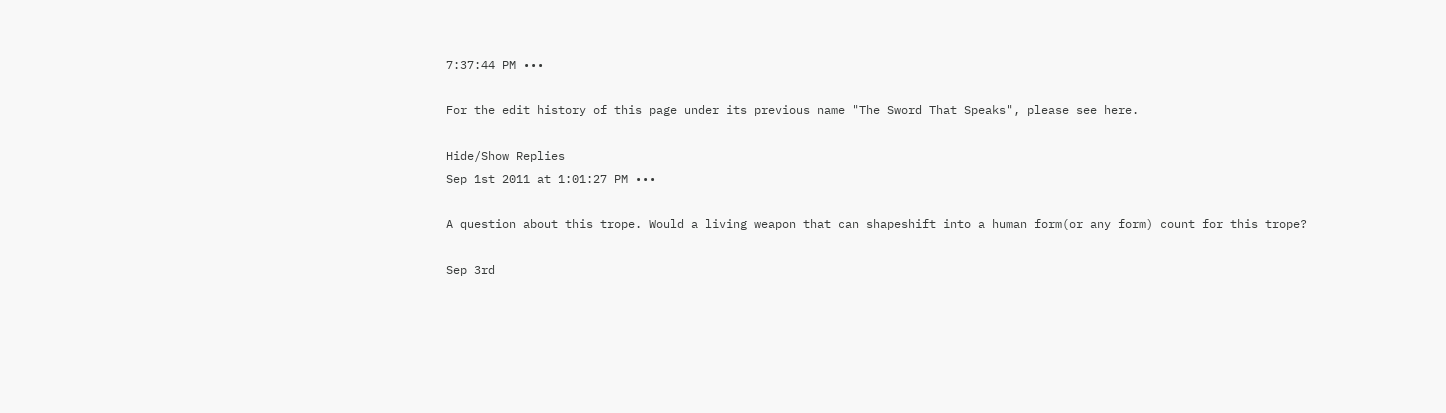7:37:44 PM •••

For the edit history of this page under its previous name "The Sword That Speaks", please see here.

Hide/Show Replies
Sep 1st 2011 at 1:01:27 PM •••

A question about this trope. Would a living weapon that can shapeshift into a human form(or any form) count for this trope?

Sep 3rd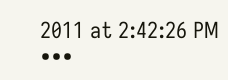2011 at 2:42:26 PM •••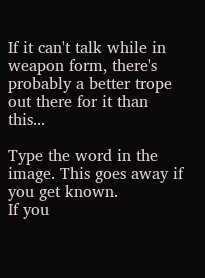If it can't talk while in weapon form, there's probably a better trope out there for it than this...

Type the word in the image. This goes away if you get known.
If you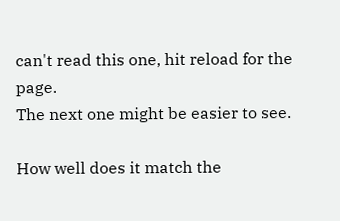can't read this one, hit reload for the page.
The next one might be easier to see.

How well does it match the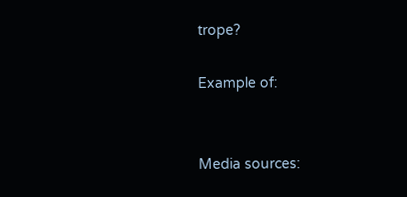trope?

Example of:


Media sources: